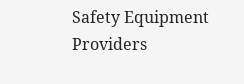Safety Equipment Providers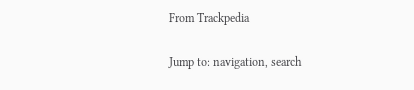From Trackpedia

Jump to: navigation, search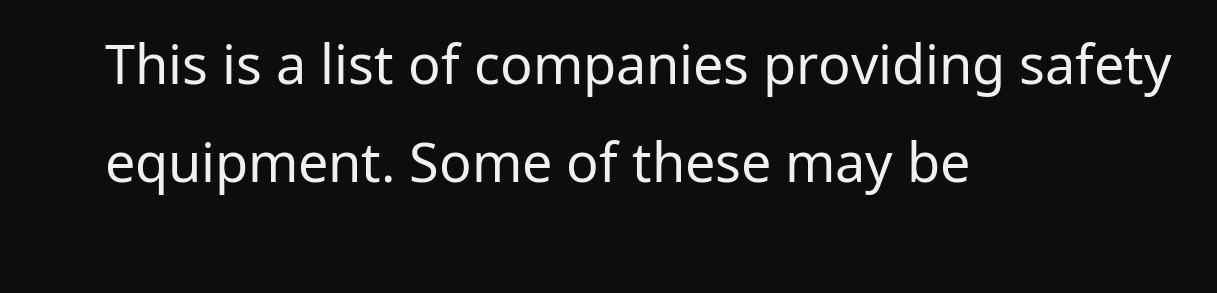This is a list of companies providing safety equipment. Some of these may be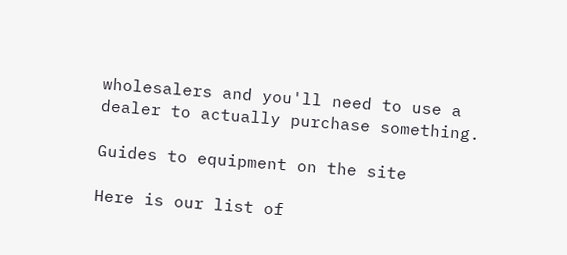wholesalers and you'll need to use a dealer to actually purchase something.

Guides to equipment on the site

Here is our list of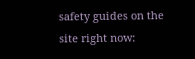safety guides on the site right now: